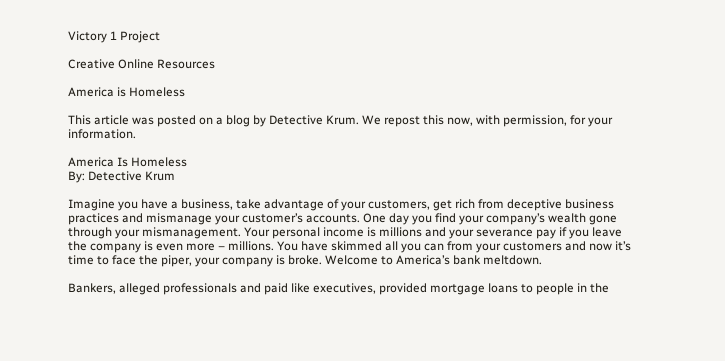Victory 1 Project

Creative Online Resources

America is Homeless

This article was posted on a blog by Detective Krum. We repost this now, with permission, for your information.

America Is Homeless
By: Detective Krum

Imagine you have a business, take advantage of your customers, get rich from deceptive business practices and mismanage your customer’s accounts. One day you find your company’s wealth gone through your mismanagement. Your personal income is millions and your severance pay if you leave the company is even more – millions. You have skimmed all you can from your customers and now it’s time to face the piper, your company is broke. Welcome to America’s bank meltdown.

Bankers, alleged professionals and paid like executives, provided mortgage loans to people in the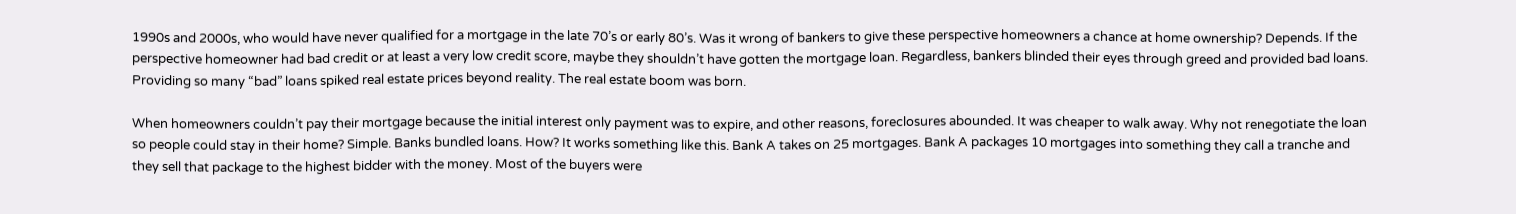1990s and 2000s, who would have never qualified for a mortgage in the late 70’s or early 80’s. Was it wrong of bankers to give these perspective homeowners a chance at home ownership? Depends. If the perspective homeowner had bad credit or at least a very low credit score, maybe they shouldn’t have gotten the mortgage loan. Regardless, bankers blinded their eyes through greed and provided bad loans. Providing so many “bad” loans spiked real estate prices beyond reality. The real estate boom was born.

When homeowners couldn’t pay their mortgage because the initial interest only payment was to expire, and other reasons, foreclosures abounded. It was cheaper to walk away. Why not renegotiate the loan so people could stay in their home? Simple. Banks bundled loans. How? It works something like this. Bank A takes on 25 mortgages. Bank A packages 10 mortgages into something they call a tranche and they sell that package to the highest bidder with the money. Most of the buyers were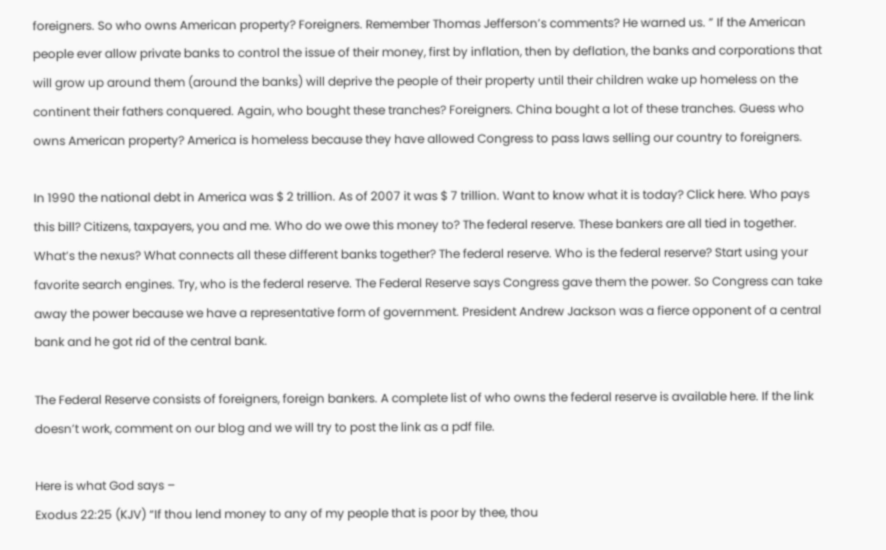foreigners. So who owns American property? Foreigners. Remember Thomas Jefferson’s comments? He warned us. ” If the American people ever allow private banks to control the issue of their money, first by inflation, then by deflation, the banks and corporations that will grow up around them (around the banks) will deprive the people of their property until their children wake up homeless on the continent their fathers conquered. Again, who bought these tranches? Foreigners. China bought a lot of these tranches. Guess who owns American property? America is homeless because they have allowed Congress to pass laws selling our country to foreigners.

In 1990 the national debt in America was $ 2 trillion. As of 2007 it was $ 7 trillion. Want to know what it is today? Click here. Who pays this bill? Citizens, taxpayers, you and me. Who do we owe this money to? The federal reserve. These bankers are all tied in together. What’s the nexus? What connects all these different banks together? The federal reserve. Who is the federal reserve? Start using your favorite search engines. Try, who is the federal reserve. The Federal Reserve says Congress gave them the power. So Congress can take away the power because we have a representative form of government. President Andrew Jackson was a fierce opponent of a central bank and he got rid of the central bank.

The Federal Reserve consists of foreigners, foreign bankers. A complete list of who owns the federal reserve is available here. If the link doesn’t work, comment on our blog and we will try to post the link as a pdf file.

Here is what God says –
Exodus 22:25 (KJV) “If thou lend money to any of my people that is poor by thee, thou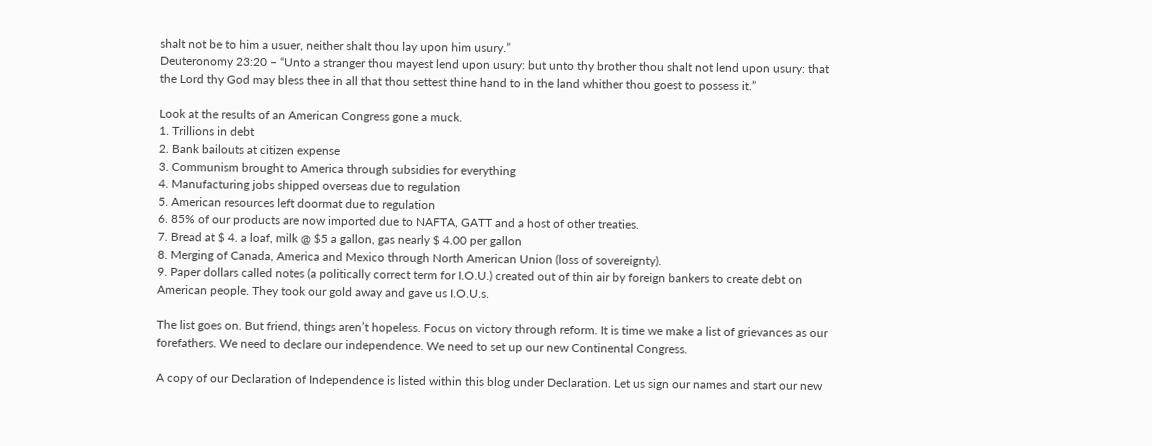shalt not be to him a usuer, neither shalt thou lay upon him usury.”
Deuteronomy 23:20 – “Unto a stranger thou mayest lend upon usury: but unto thy brother thou shalt not lend upon usury: that the Lord thy God may bless thee in all that thou settest thine hand to in the land whither thou goest to possess it.”

Look at the results of an American Congress gone a muck.
1. Trillions in debt
2. Bank bailouts at citizen expense
3. Communism brought to America through subsidies for everything
4. Manufacturing jobs shipped overseas due to regulation
5. American resources left doormat due to regulation
6. 85% of our products are now imported due to NAFTA, GATT and a host of other treaties.
7. Bread at $ 4. a loaf, milk @ $5 a gallon, gas nearly $ 4.00 per gallon
8. Merging of Canada, America and Mexico through North American Union (loss of sovereignty).
9. Paper dollars called notes (a politically correct term for I.O.U.) created out of thin air by foreign bankers to create debt on American people. They took our gold away and gave us I.O.U.s.

The list goes on. But friend, things aren’t hopeless. Focus on victory through reform. It is time we make a list of grievances as our forefathers. We need to declare our independence. We need to set up our new Continental Congress.

A copy of our Declaration of Independence is listed within this blog under Declaration. Let us sign our names and start our new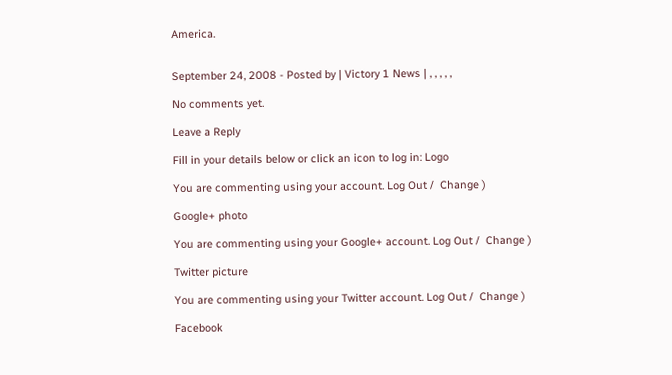America.


September 24, 2008 - Posted by | Victory 1 News | , , , , ,

No comments yet.

Leave a Reply

Fill in your details below or click an icon to log in: Logo

You are commenting using your account. Log Out /  Change )

Google+ photo

You are commenting using your Google+ account. Log Out /  Change )

Twitter picture

You are commenting using your Twitter account. Log Out /  Change )

Facebook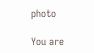photo

You are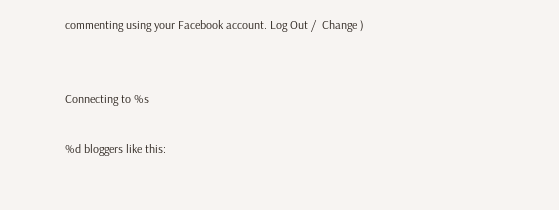commenting using your Facebook account. Log Out /  Change )


Connecting to %s

%d bloggers like this: